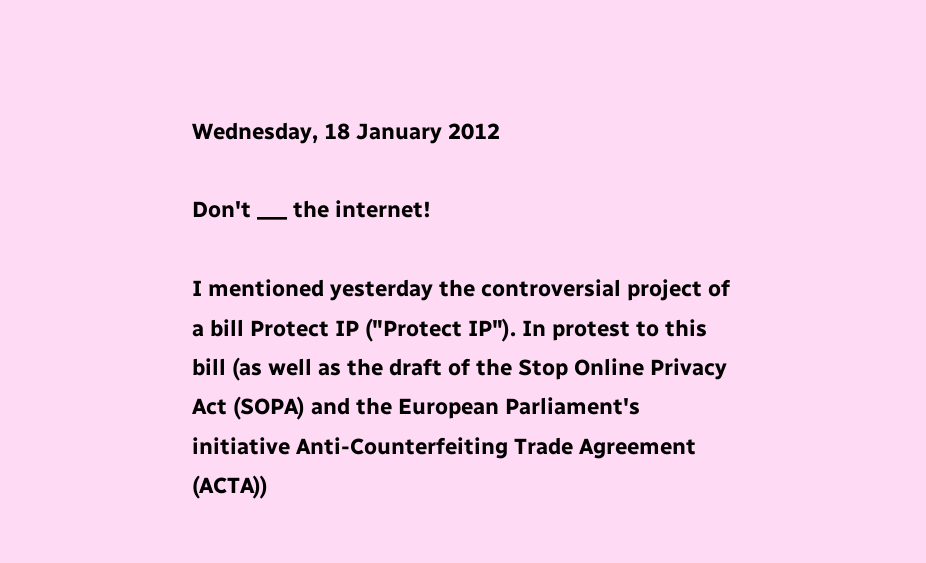Wednesday, 18 January 2012

Don't ___ the internet!

I mentioned yesterday the controversial project of a bill Protect IP ("Protect IP"). In protest to this bill (as well as the draft of the Stop Online Privacy Act (SOPA) and the European Parliament's initiative Anti-Counterfeiting Trade Agreement (ACTA))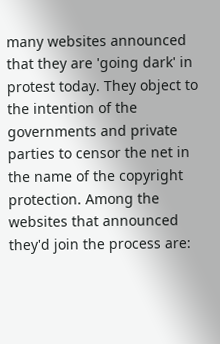many websites announced that they are 'going dark' in protest today. They object to the intention of the governments and private parties to censor the net in the name of the copyright protection. Among the websites that announced they'd join the process are: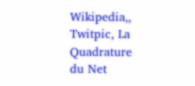Wikipedia,, Twitpic, La Quadrature du Net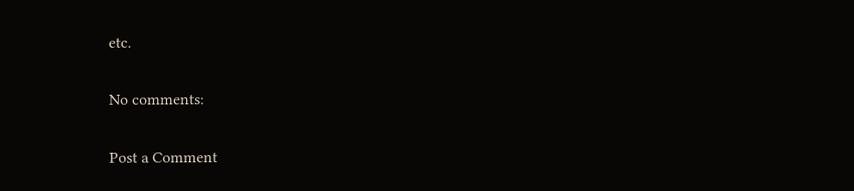etc.

No comments:

Post a Comment